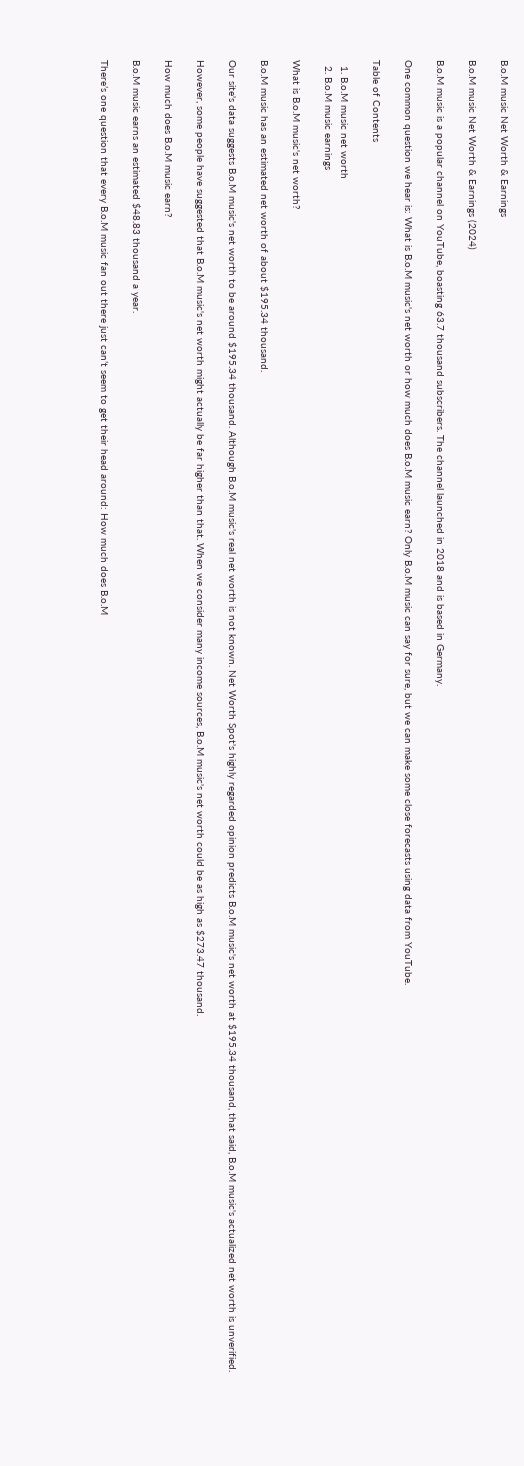B.o.M music Net Worth & Earnings

B.o.M music Net Worth & Earnings (2024)

B.o.M music is a popular channel on YouTube, boasting 63.7 thousand subscribers. The channel launched in 2018 and is based in Germany.

One common question we hear is: What is B.o.M music's net worth or how much does B.o.M music earn? Only B.o.M music can say for sure, but we can make some close forecasts using data from YouTube.

Table of Contents

  1. B.o.M music net worth
  2. B.o.M music earnings

What is B.o.M music's net worth?

B.o.M music has an estimated net worth of about $195.34 thousand.

Our site's data suggests B.o.M music's net worth to be around $195.34 thousand. Although B.o.M music's real net worth is not known. Net Worth Spot's highly regarded opinion predicts B.o.M music's net worth at $195.34 thousand, that said, B.o.M music's actualized net worth is unverified.

However, some people have suggested that B.o.M music's net worth might actually be far higher than that. When we consider many income sources, B.o.M music's net worth could be as high as $273.47 thousand.

How much does B.o.M music earn?

B.o.M music earns an estimated $48.83 thousand a year.

There’s one question that every B.o.M music fan out there just can’t seem to get their head around: How much does B.o.M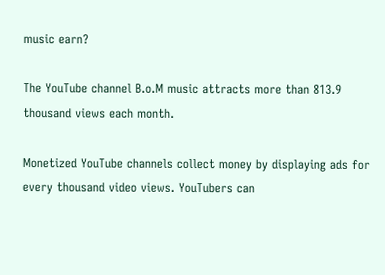music earn?

The YouTube channel B.o.M music attracts more than 813.9 thousand views each month.

Monetized YouTube channels collect money by displaying ads for every thousand video views. YouTubers can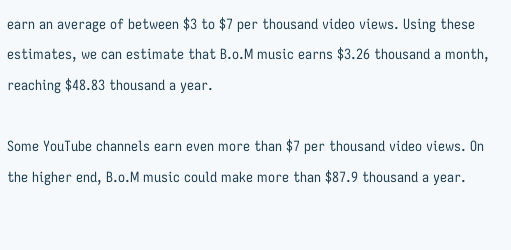earn an average of between $3 to $7 per thousand video views. Using these estimates, we can estimate that B.o.M music earns $3.26 thousand a month, reaching $48.83 thousand a year.

Some YouTube channels earn even more than $7 per thousand video views. On the higher end, B.o.M music could make more than $87.9 thousand a year.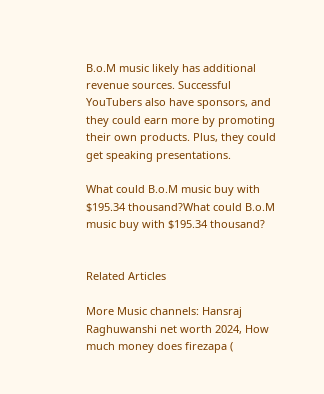B.o.M music likely has additional revenue sources. Successful YouTubers also have sponsors, and they could earn more by promoting their own products. Plus, they could get speaking presentations.

What could B.o.M music buy with $195.34 thousand?What could B.o.M music buy with $195.34 thousand?


Related Articles

More Music channels: Hansraj Raghuwanshi net worth 2024, How much money does firezapa (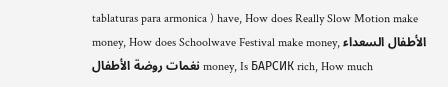tablaturas para armonica ) have, How does Really Slow Motion make money, How does Schoolwave Festival make money, الأطفال السعداء نغمات روضة الأطفال money, Is БАРСИК rich, How much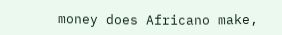money does Africano make,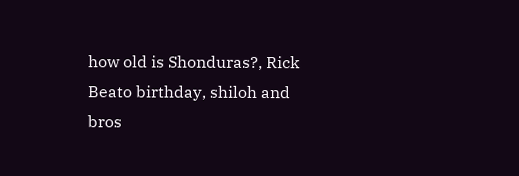how old is Shonduras?, Rick Beato birthday, shiloh and bros